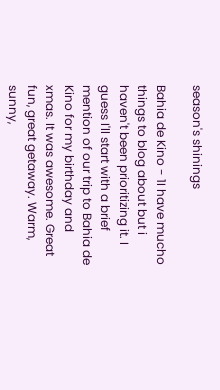season's shinings

Bahia de Kino - 1I have mucho things to blog about but i haven't been prioritizing it. I guess I'll start with a brief mention of our trip to Bahia de Kino for my birthday and xmas. It was awesome. Great fun, great getaway. Warm, sunny,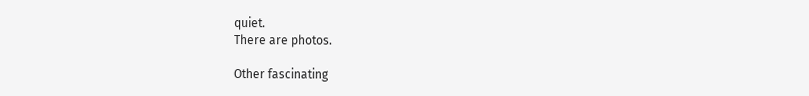quiet.
There are photos.

Other fascinating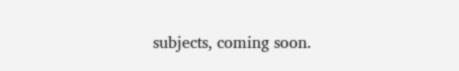subjects, coming soon.